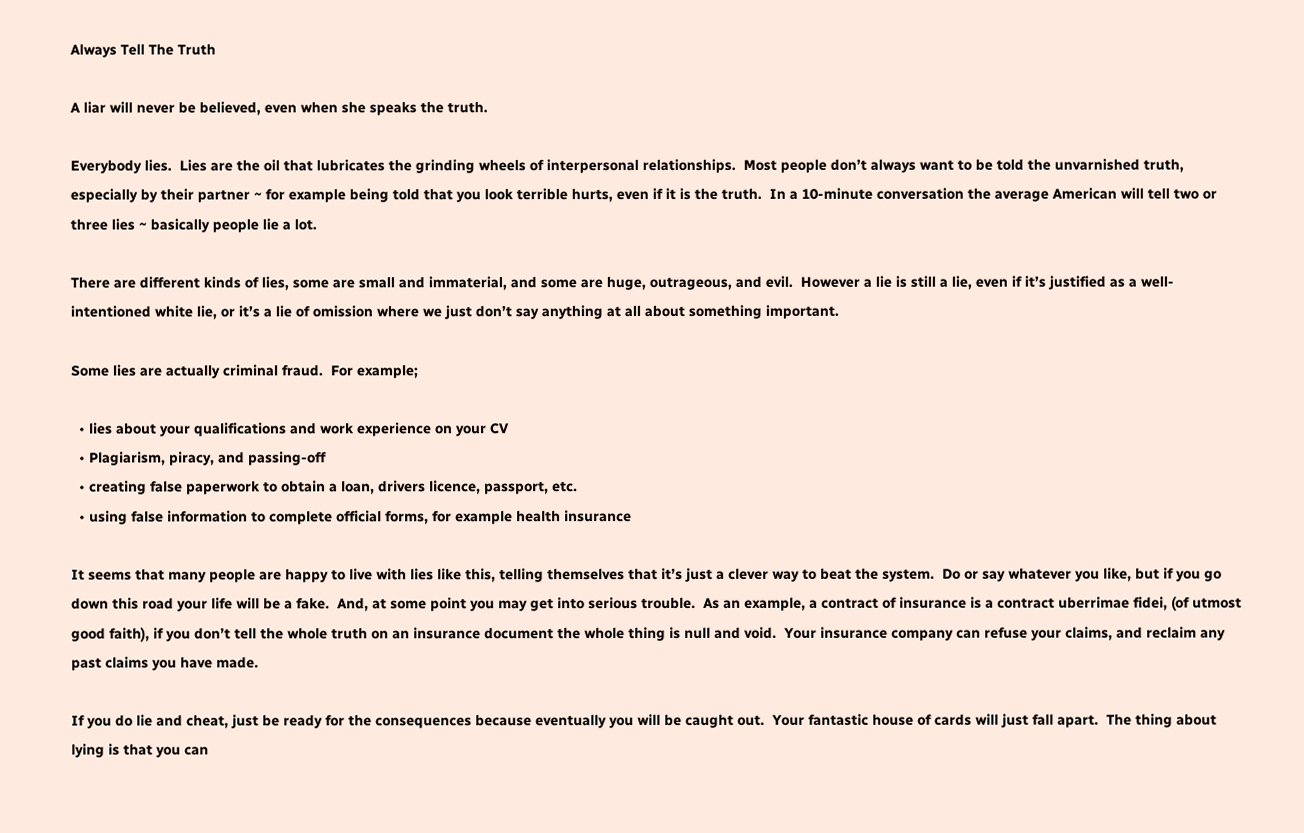Always Tell The Truth

A liar will never be believed, even when she speaks the truth.

Everybody lies.  Lies are the oil that lubricates the grinding wheels of interpersonal relationships.  Most people don’t always want to be told the unvarnished truth, especially by their partner ~ for example being told that you look terrible hurts, even if it is the truth.  In a 10-minute conversation the average American will tell two or three lies ~ basically people lie a lot.

There are different kinds of lies, some are small and immaterial, and some are huge, outrageous, and evil.  However a lie is still a lie, even if it’s justified as a well-intentioned white lie, or it’s a lie of omission where we just don’t say anything at all about something important.

Some lies are actually criminal fraud.  For example;

  • lies about your qualifications and work experience on your CV
  • Plagiarism, piracy, and passing-off
  • creating false paperwork to obtain a loan, drivers licence, passport, etc.
  • using false information to complete official forms, for example health insurance

It seems that many people are happy to live with lies like this, telling themselves that it’s just a clever way to beat the system.  Do or say whatever you like, but if you go down this road your life will be a fake.  And, at some point you may get into serious trouble.  As an example, a contract of insurance is a contract uberrimae fidei, (of utmost good faith), if you don’t tell the whole truth on an insurance document the whole thing is null and void.  Your insurance company can refuse your claims, and reclaim any past claims you have made.

If you do lie and cheat, just be ready for the consequences because eventually you will be caught out.  Your fantastic house of cards will just fall apart.  The thing about lying is that you can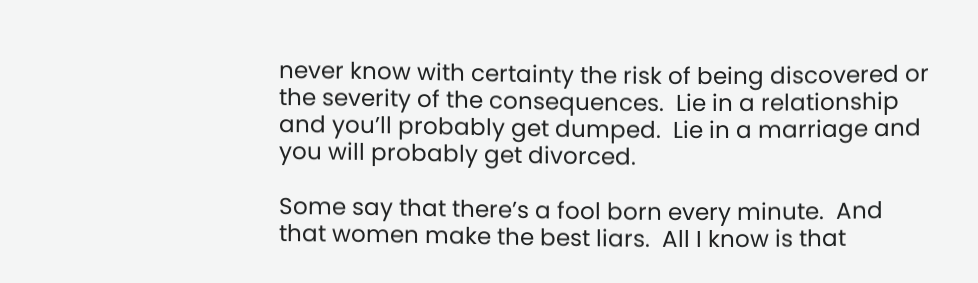never know with certainty the risk of being discovered or the severity of the consequences.  Lie in a relationship and you’ll probably get dumped.  Lie in a marriage and you will probably get divorced.

Some say that there’s a fool born every minute.  And that women make the best liars.  All I know is that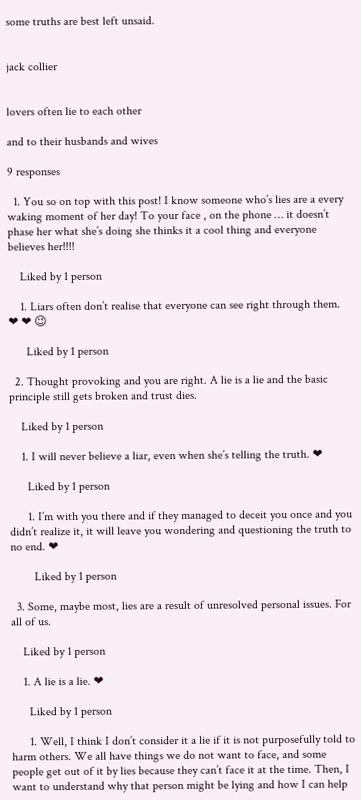some truths are best left unsaid.


jack collier


lovers often lie to each other

and to their husbands and wives

9 responses

  1. You so on top with this post! I know someone who’s lies are a every waking moment of her day! To your face , on the phone … it doesn’t phase her what she’s doing she thinks it a cool thing and everyone believes her!!!!

    Liked by 1 person

    1. Liars often don’t realise that everyone can see right through them. ❤ ❤ 😉

      Liked by 1 person

  2. Thought provoking and you are right. A lie is a lie and the basic principle still gets broken and trust dies.

    Liked by 1 person

    1. I will never believe a liar, even when she’s telling the truth. ❤

      Liked by 1 person

      1. I’m with you there and if they managed to deceit you once and you didn’t realize it, it will leave you wondering and questioning the truth to no end. ❤

        Liked by 1 person

  3. Some, maybe most, lies are a result of unresolved personal issues. For all of us.

    Liked by 1 person

    1. A lie is a lie. ❤

      Liked by 1 person

      1. Well, I think I don’t consider it a lie if it is not purposefully told to harm others. We all have things we do not want to face, and some people get out of it by lies because they can’t face it at the time. Then, I want to understand why that person might be lying and how I can help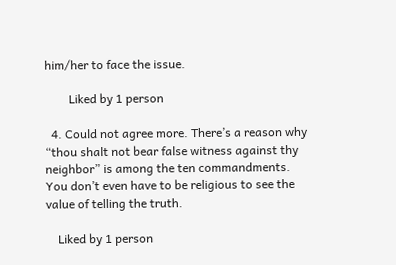him/her to face the issue.

        Liked by 1 person

  4. Could not agree more. There’s a reason why “thou shalt not bear false witness against thy neighbor” is among the ten commandments. You don’t even have to be religious to see the value of telling the truth.

    Liked by 1 person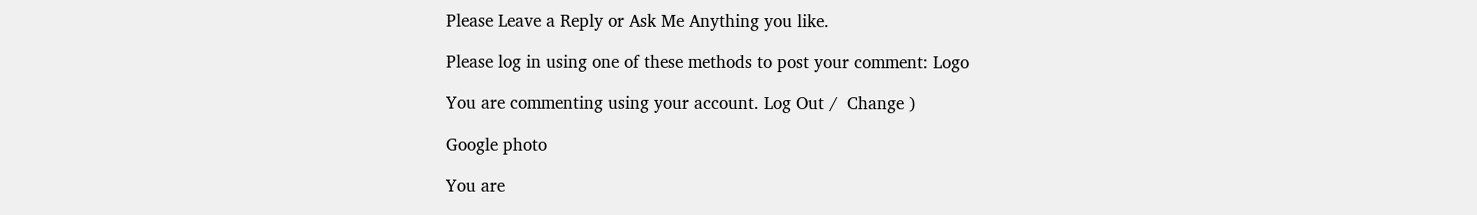Please Leave a Reply or Ask Me Anything you like.

Please log in using one of these methods to post your comment: Logo

You are commenting using your account. Log Out /  Change )

Google photo

You are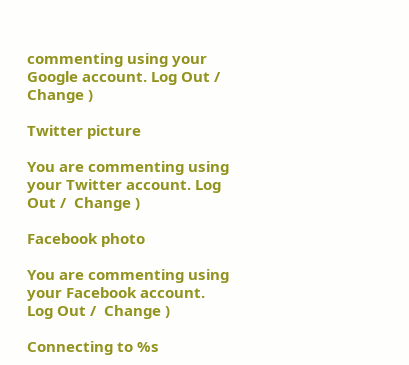commenting using your Google account. Log Out /  Change )

Twitter picture

You are commenting using your Twitter account. Log Out /  Change )

Facebook photo

You are commenting using your Facebook account. Log Out /  Change )

Connecting to %s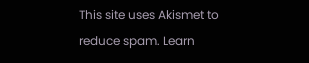This site uses Akismet to reduce spam. Learn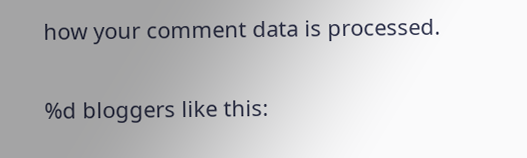how your comment data is processed.

%d bloggers like this: